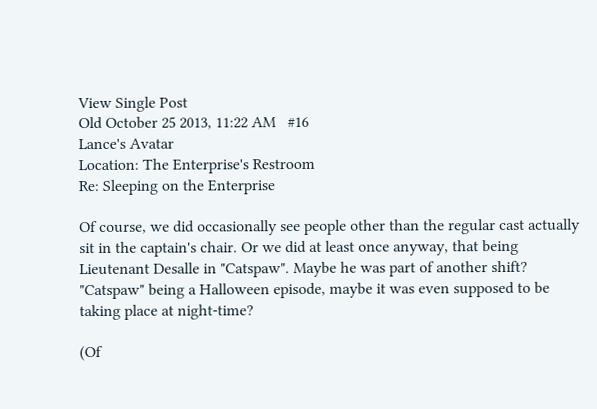View Single Post
Old October 25 2013, 11:22 AM   #16
Lance's Avatar
Location: The Enterprise's Restroom
Re: Sleeping on the Enterprise

Of course, we did occasionally see people other than the regular cast actually sit in the captain's chair. Or we did at least once anyway, that being Lieutenant Desalle in "Catspaw". Maybe he was part of another shift? "Catspaw" being a Halloween episode, maybe it was even supposed to be taking place at night-time?

(Of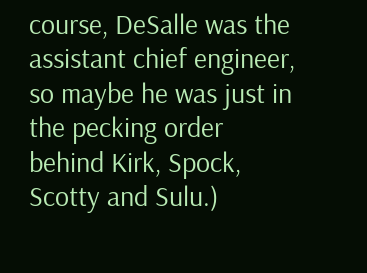course, DeSalle was the assistant chief engineer, so maybe he was just in the pecking order behind Kirk, Spock, Scotty and Sulu.)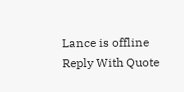Lance is offline   Reply With Quote